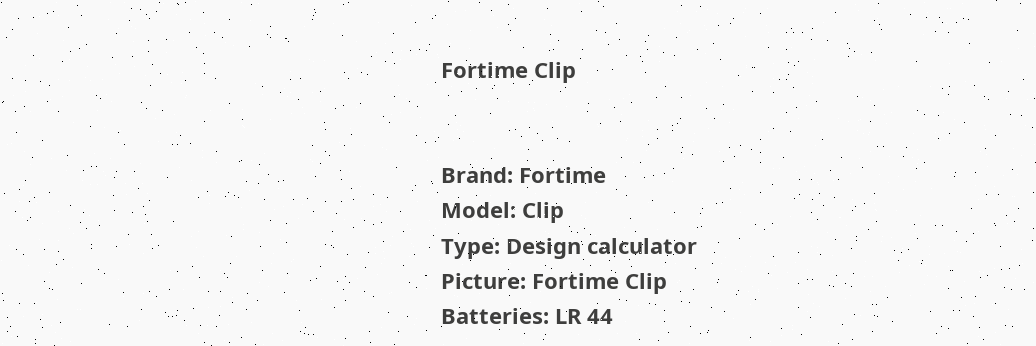Fortime Clip


Brand: Fortime
Model: Clip
Type: Design calculator
Picture: Fortime Clip
Batteries: LR 44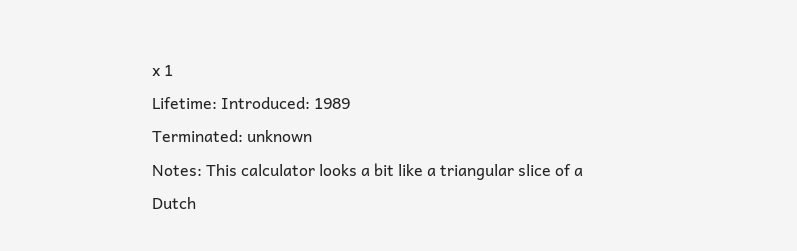x 1
Lifetime: Introduced: 1989
Terminated: unknown
Notes: This calculator looks a bit like a triangular slice of a Dutch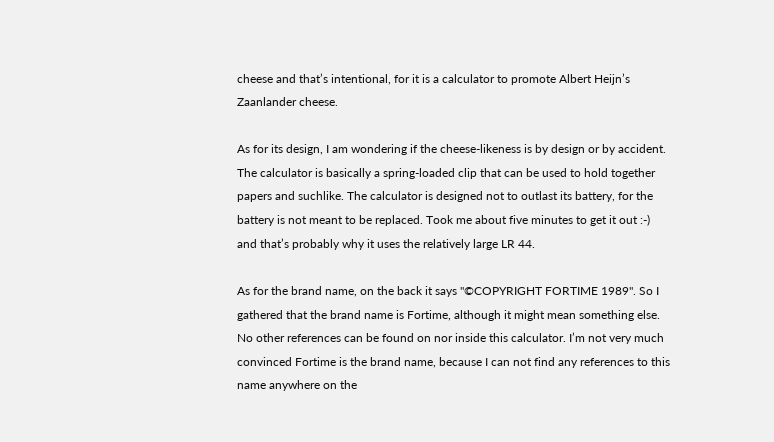cheese and that’s intentional, for it is a calculator to promote Albert Heijn’s Zaanlander cheese.

As for its design, I am wondering if the cheese-likeness is by design or by accident. The calculator is basically a spring-loaded clip that can be used to hold together papers and suchlike. The calculator is designed not to outlast its battery, for the battery is not meant to be replaced. Took me about five minutes to get it out :-) and that’s probably why it uses the relatively large LR 44.

As for the brand name, on the back it says "©COPYRIGHT FORTIME 1989". So I gathered that the brand name is Fortime, although it might mean something else. No other references can be found on nor inside this calculator. I’m not very much convinced Fortime is the brand name, because I can not find any references to this name anywhere on the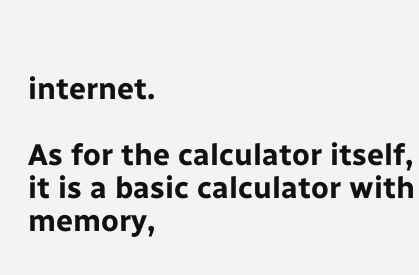internet.

As for the calculator itself, it is a basic calculator with memory,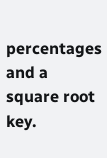percentages and a square root key.